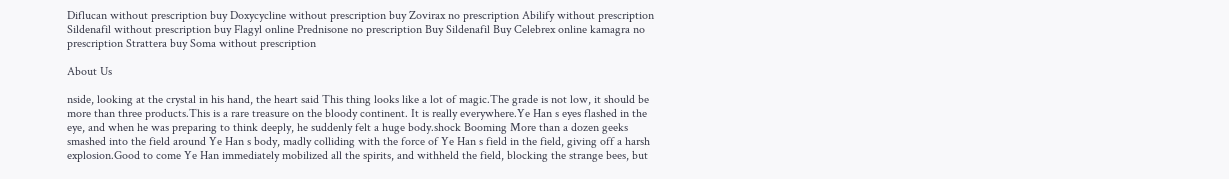Diflucan without prescription buy Doxycycline without prescription buy Zovirax no prescription Abilify without prescription Sildenafil without prescription buy Flagyl online Prednisone no prescription Buy Sildenafil Buy Celebrex online kamagra no prescription Strattera buy Soma without prescription

About Us

nside, looking at the crystal in his hand, the heart said This thing looks like a lot of magic.The grade is not low, it should be more than three products.This is a rare treasure on the bloody continent. It is really everywhere.Ye Han s eyes flashed in the eye, and when he was preparing to think deeply, he suddenly felt a huge body.shock Booming More than a dozen geeks smashed into the field around Ye Han s body, madly colliding with the force of Ye Han s field in the field, giving off a harsh explosion.Good to come Ye Han immediately mobilized all the spirits, and withheld the field, blocking the strange bees, but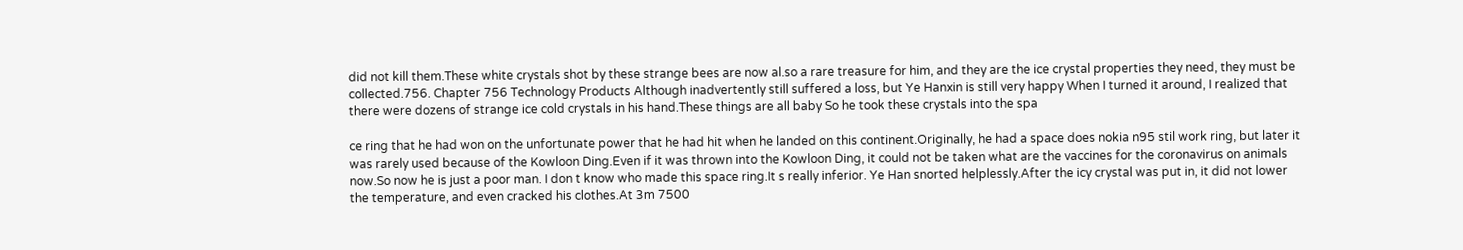did not kill them.These white crystals shot by these strange bees are now al.so a rare treasure for him, and they are the ice crystal properties they need, they must be collected.756. Chapter 756 Technology Products Although inadvertently still suffered a loss, but Ye Hanxin is still very happy When I turned it around, I realized that there were dozens of strange ice cold crystals in his hand.These things are all baby So he took these crystals into the spa

ce ring that he had won on the unfortunate power that he had hit when he landed on this continent.Originally, he had a space does nokia n95 stil work ring, but later it was rarely used because of the Kowloon Ding.Even if it was thrown into the Kowloon Ding, it could not be taken what are the vaccines for the coronavirus on animals now.So now he is just a poor man. I don t know who made this space ring.It s really inferior. Ye Han snorted helplessly.After the icy crystal was put in, it did not lower the temperature, and even cracked his clothes.At 3m 7500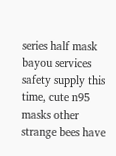series half mask bayou services safety supply this time, cute n95 masks other strange bees have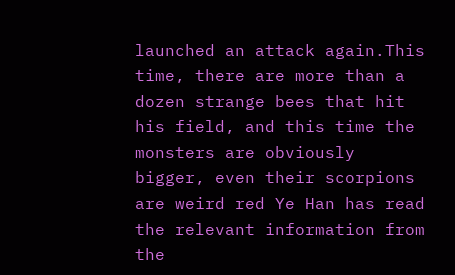launched an attack again.This time, there are more than a dozen strange bees that hit his field, and this time the monsters are obviously bigger, even their scorpions are weird red Ye Han has read the relevant information from the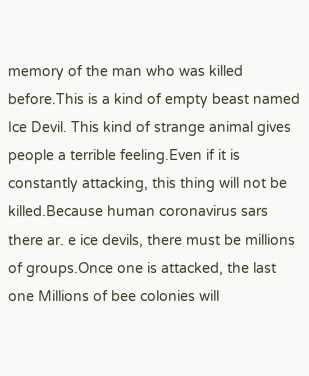memory of the man who was killed before.This is a kind of empty beast named Ice Devil. This kind of strange animal gives people a terrible feeling.Even if it is constantly attacking, this thing will not be killed.Because human coronavirus sars there ar. e ice devils, there must be millions of groups.Once one is attacked, the last one Millions of bee colonies will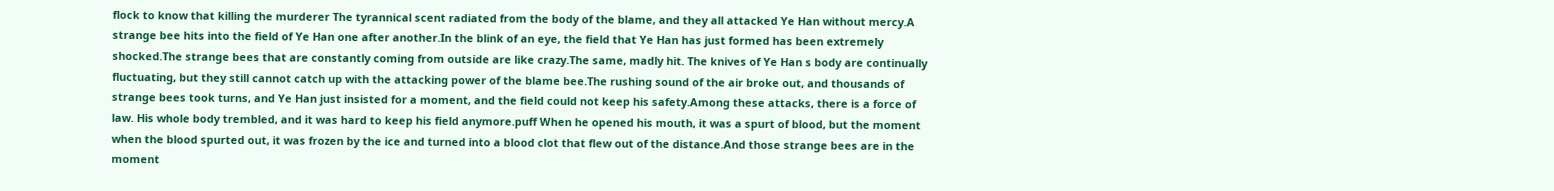flock to know that killing the murderer The tyrannical scent radiated from the body of the blame, and they all attacked Ye Han without mercy.A strange bee hits into the field of Ye Han one after another.In the blink of an eye, the field that Ye Han has just formed has been extremely shocked.The strange bees that are constantly coming from outside are like crazy.The same, madly hit. The knives of Ye Han s body are continually fluctuating, but they still cannot catch up with the attacking power of the blame bee.The rushing sound of the air broke out, and thousands of strange bees took turns, and Ye Han just insisted for a moment, and the field could not keep his safety.Among these attacks, there is a force of law. His whole body trembled, and it was hard to keep his field anymore.puff When he opened his mouth, it was a spurt of blood, but the moment when the blood spurted out, it was frozen by the ice and turned into a blood clot that flew out of the distance.And those strange bees are in the moment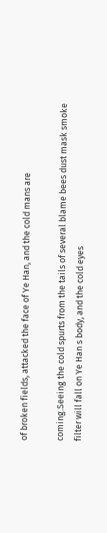of broken fields, attacked the face of Ye Han, and the cold mans are

coming.Seeing the cold spurts from the tails of several blame bees dust mask smoke filter will fall on Ye Han s body, and the cold eyes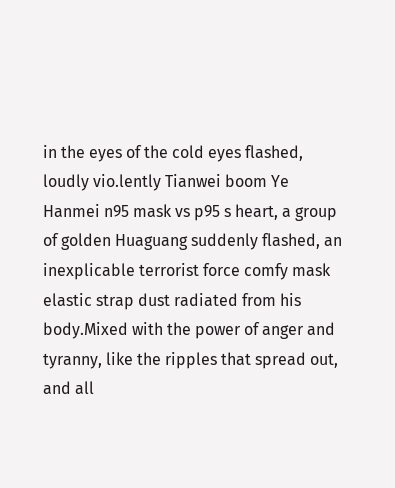in the eyes of the cold eyes flashed, loudly vio.lently Tianwei boom Ye Hanmei n95 mask vs p95 s heart, a group of golden Huaguang suddenly flashed, an inexplicable terrorist force comfy mask elastic strap dust radiated from his body.Mixed with the power of anger and tyranny, like the ripples that spread out, and all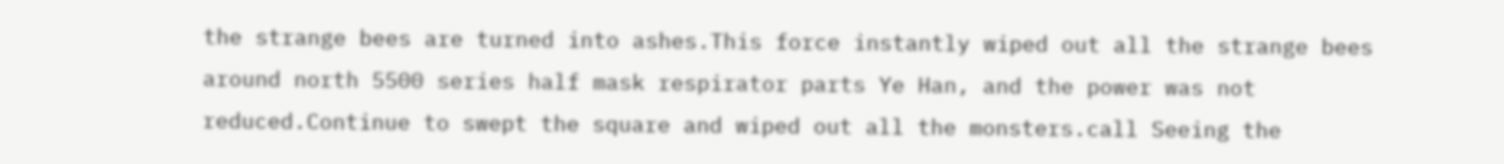the strange bees are turned into ashes.This force instantly wiped out all the strange bees around north 5500 series half mask respirator parts Ye Han, and the power was not reduced.Continue to swept the square and wiped out all the monsters.call Seeing the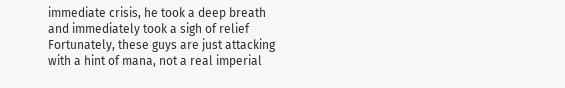immediate crisis, he took a deep breath and immediately took a sigh of relief Fortunately, these guys are just attacking with a hint of mana, not a real imperial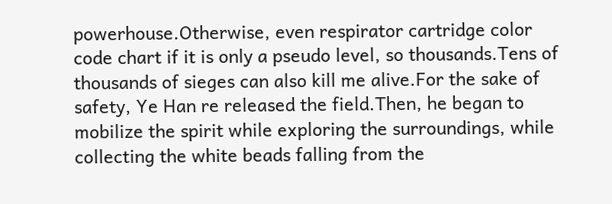powerhouse.Otherwise, even respirator cartridge color code chart if it is only a pseudo level, so thousands.Tens of thousands of sieges can also kill me alive.For the sake of safety, Ye Han re released the field.Then, he began to mobilize the spirit while exploring the surroundings, while collecting the white beads falling from the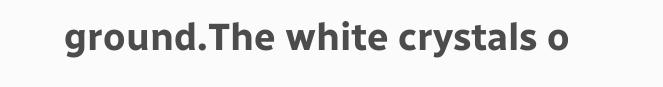ground.The white crystals o